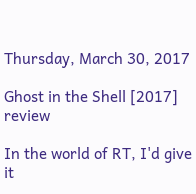Thursday, March 30, 2017

Ghost in the Shell [2017] review

In the world of RT, I'd give it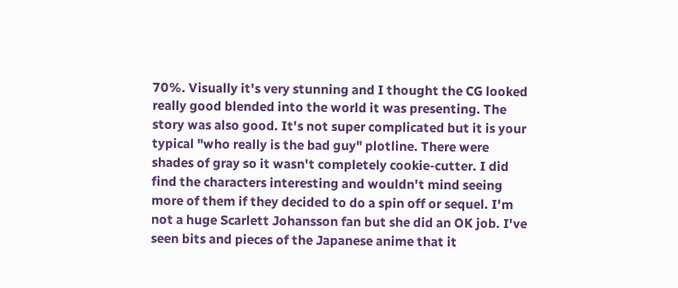70%. Visually it's very stunning and I thought the CG looked really good blended into the world it was presenting. The story was also good. It's not super complicated but it is your typical "who really is the bad guy" plotline. There were shades of gray so it wasn't completely cookie-cutter. I did find the characters interesting and wouldn't mind seeing more of them if they decided to do a spin off or sequel. I'm not a huge Scarlett Johansson fan but she did an OK job. I've seen bits and pieces of the Japanese anime that it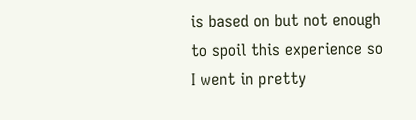is based on but not enough to spoil this experience so I went in pretty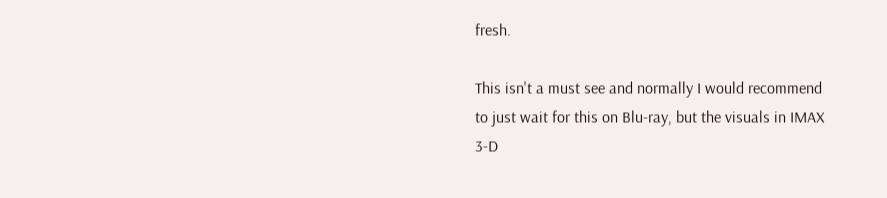fresh.

This isn't a must see and normally I would recommend to just wait for this on Blu-ray, but the visuals in IMAX 3-D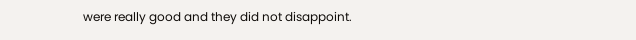were really good and they did not disappoint.